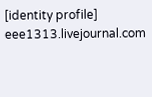[identity profile] eee1313.livejournal.com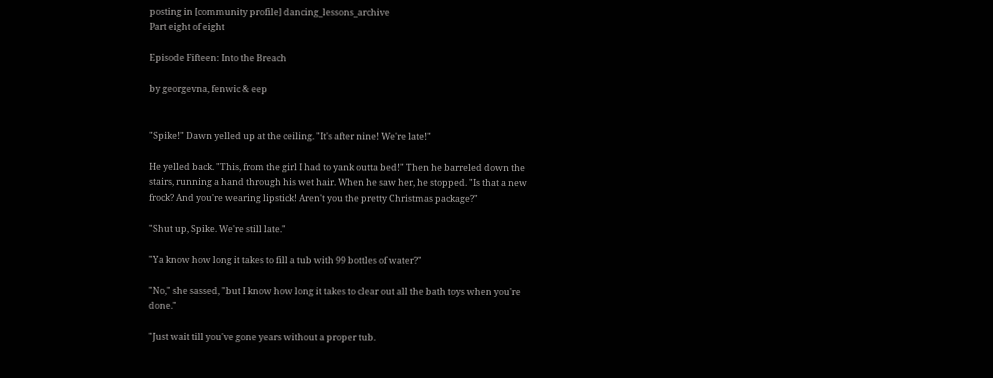posting in [community profile] dancing_lessons_archive
Part eight of eight

Episode Fifteen: Into the Breach

by georgevna, fenwic & eep


"Spike!" Dawn yelled up at the ceiling. "It's after nine! We're late!"

He yelled back. "This, from the girl I had to yank outta bed!" Then he barreled down the stairs, running a hand through his wet hair. When he saw her, he stopped. "Is that a new frock? And you're wearing lipstick! Aren't you the pretty Christmas package?"

"Shut up, Spike. We're still late."

"Ya know how long it takes to fill a tub with 99 bottles of water?"

"No," she sassed, "but I know how long it takes to clear out all the bath toys when you're done."

"Just wait till you've gone years without a proper tub.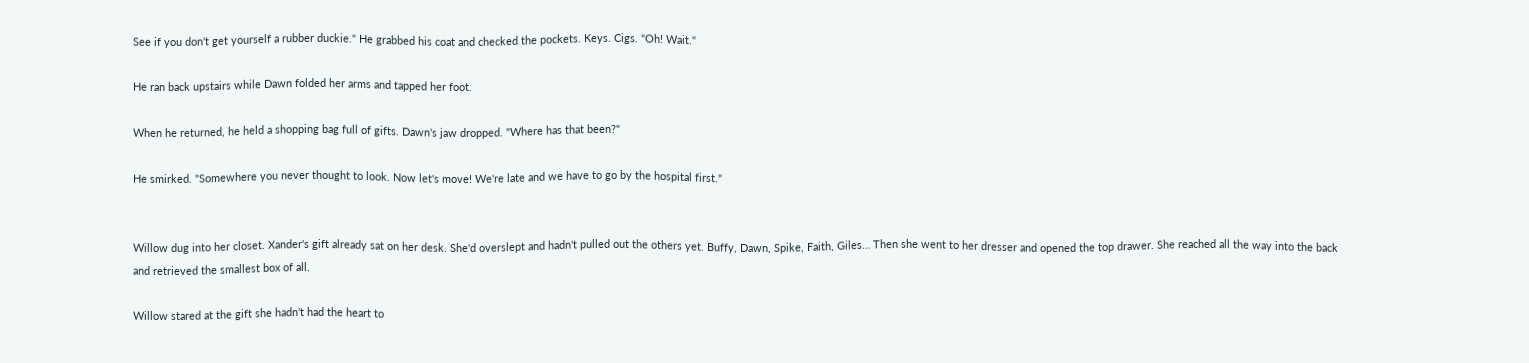See if you don't get yourself a rubber duckie." He grabbed his coat and checked the pockets. Keys. Cigs. "Oh! Wait."

He ran back upstairs while Dawn folded her arms and tapped her foot.

When he returned, he held a shopping bag full of gifts. Dawn's jaw dropped. "Where has that been?"

He smirked. "Somewhere you never thought to look. Now let's move! We're late and we have to go by the hospital first."


Willow dug into her closet. Xander's gift already sat on her desk. She'd overslept and hadn't pulled out the others yet. Buffy, Dawn, Spike, Faith, Giles… Then she went to her dresser and opened the top drawer. She reached all the way into the back and retrieved the smallest box of all.

Willow stared at the gift she hadn't had the heart to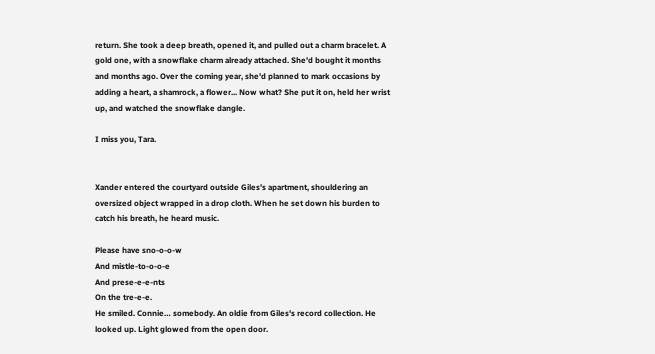return. She took a deep breath, opened it, and pulled out a charm bracelet. A gold one, with a snowflake charm already attached. She'd bought it months and months ago. Over the coming year, she'd planned to mark occasions by adding a heart, a shamrock, a flower... Now what? She put it on, held her wrist up, and watched the snowflake dangle.

I miss you, Tara.


Xander entered the courtyard outside Giles's apartment, shouldering an oversized object wrapped in a drop cloth. When he set down his burden to catch his breath, he heard music.

Please have sno-o-o-w
And mistle-to-o-o-e
And prese-e-e-nts
On the tre-e-e.
He smiled. Connie… somebody. An oldie from Giles's record collection. He looked up. Light glowed from the open door.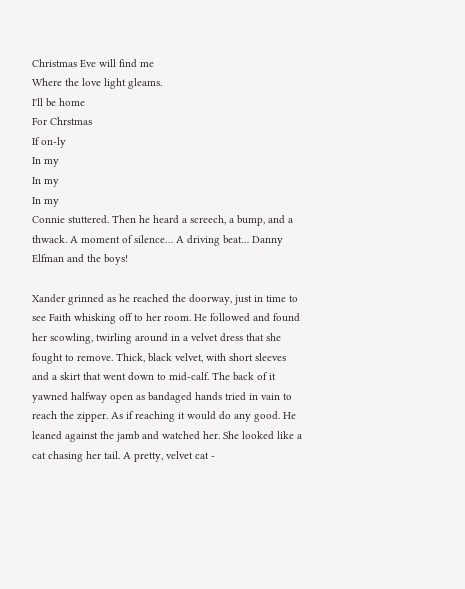Christmas Eve will find me
Where the love light gleams.
I'll be home
For Chrstmas
If on-ly
In my
In my
In my
Connie stuttered. Then he heard a screech, a bump, and a thwack. A moment of silence… A driving beat… Danny Elfman and the boys!

Xander grinned as he reached the doorway, just in time to see Faith whisking off to her room. He followed and found her scowling, twirling around in a velvet dress that she fought to remove. Thick, black velvet, with short sleeves and a skirt that went down to mid-calf. The back of it yawned halfway open as bandaged hands tried in vain to reach the zipper. As if reaching it would do any good. He leaned against the jamb and watched her. She looked like a cat chasing her tail. A pretty, velvet cat -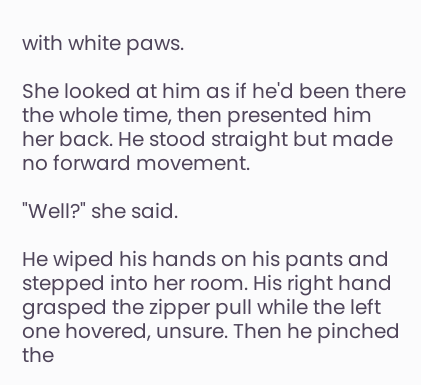with white paws.

She looked at him as if he'd been there the whole time, then presented him her back. He stood straight but made no forward movement.

"Well?" she said.

He wiped his hands on his pants and stepped into her room. His right hand grasped the zipper pull while the left one hovered, unsure. Then he pinched the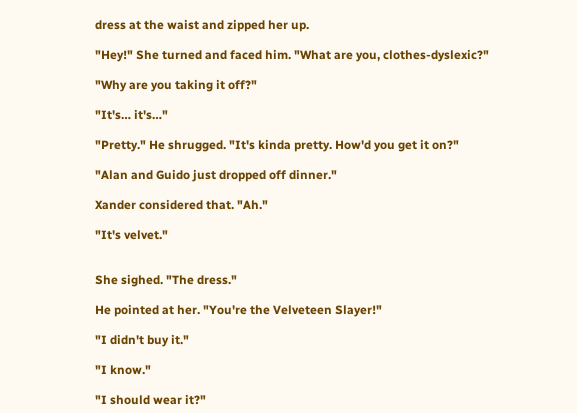dress at the waist and zipped her up.

"Hey!" She turned and faced him. "What are you, clothes-dyslexic?"

"Why are you taking it off?"

"It's… it's…"

"Pretty." He shrugged. "It's kinda pretty. How'd you get it on?"

"Alan and Guido just dropped off dinner."

Xander considered that. "Ah."

"It's velvet."


She sighed. "The dress."

He pointed at her. "You're the Velveteen Slayer!"

"I didn't buy it."

"I know."

"I should wear it?"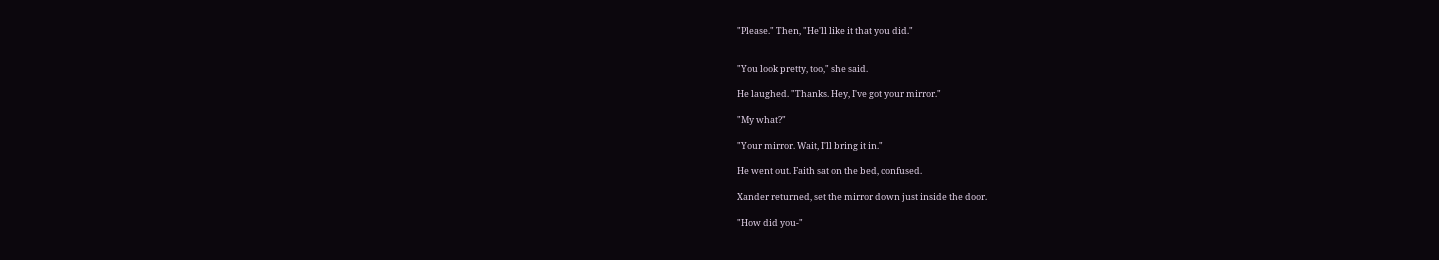"Please." Then, "He'll like it that you did."


"You look pretty, too," she said.

He laughed. "Thanks. Hey, I've got your mirror."

"My what?"

"Your mirror. Wait, I'll bring it in."

He went out. Faith sat on the bed, confused.

Xander returned, set the mirror down just inside the door.

"How did you-"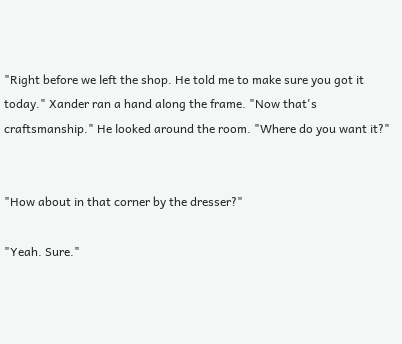"Right before we left the shop. He told me to make sure you got it today." Xander ran a hand along the frame. "Now that's craftsmanship." He looked around the room. "Where do you want it?"


"How about in that corner by the dresser?"

"Yeah. Sure."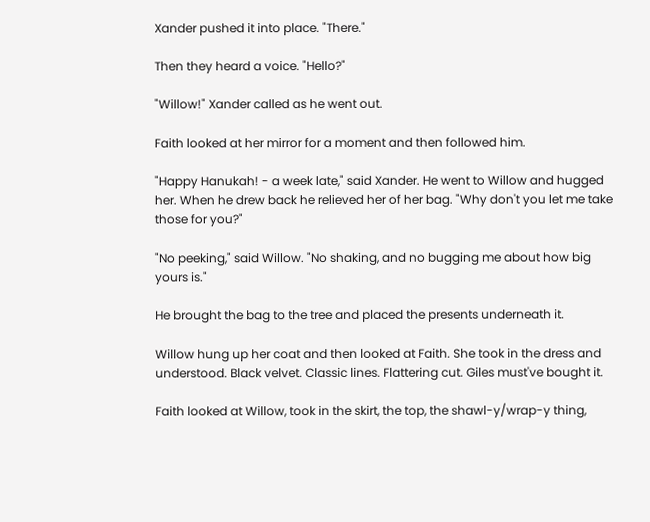Xander pushed it into place. "There."

Then they heard a voice. "Hello?"

"Willow!" Xander called as he went out.

Faith looked at her mirror for a moment and then followed him.

"Happy Hanukah! - a week late," said Xander. He went to Willow and hugged her. When he drew back he relieved her of her bag. "Why don't you let me take those for you?"

"No peeking," said Willow. "No shaking, and no bugging me about how big yours is."

He brought the bag to the tree and placed the presents underneath it.

Willow hung up her coat and then looked at Faith. She took in the dress and understood. Black velvet. Classic lines. Flattering cut. Giles must've bought it.

Faith looked at Willow, took in the skirt, the top, the shawl-y/wrap-y thing,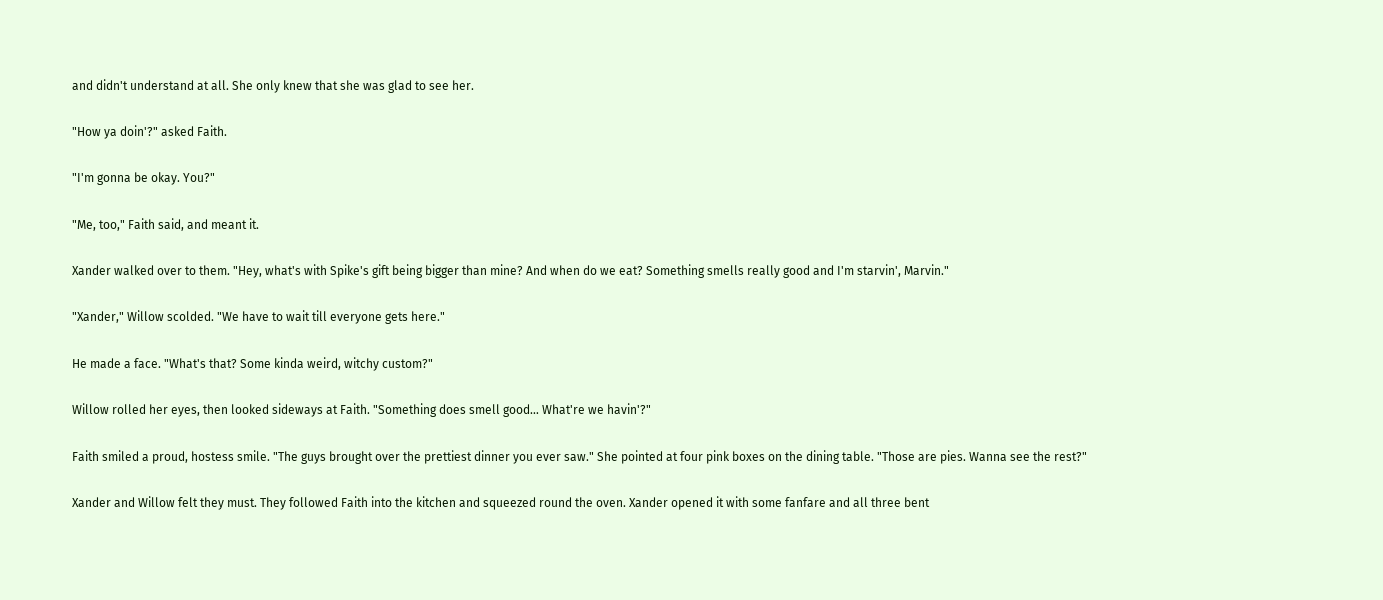and didn't understand at all. She only knew that she was glad to see her.

"How ya doin'?" asked Faith.

"I'm gonna be okay. You?"

"Me, too," Faith said, and meant it.

Xander walked over to them. "Hey, what's with Spike's gift being bigger than mine? And when do we eat? Something smells really good and I'm starvin', Marvin."

"Xander," Willow scolded. "We have to wait till everyone gets here."

He made a face. "What's that? Some kinda weird, witchy custom?"

Willow rolled her eyes, then looked sideways at Faith. "Something does smell good… What're we havin'?"

Faith smiled a proud, hostess smile. "The guys brought over the prettiest dinner you ever saw." She pointed at four pink boxes on the dining table. "Those are pies. Wanna see the rest?"

Xander and Willow felt they must. They followed Faith into the kitchen and squeezed round the oven. Xander opened it with some fanfare and all three bent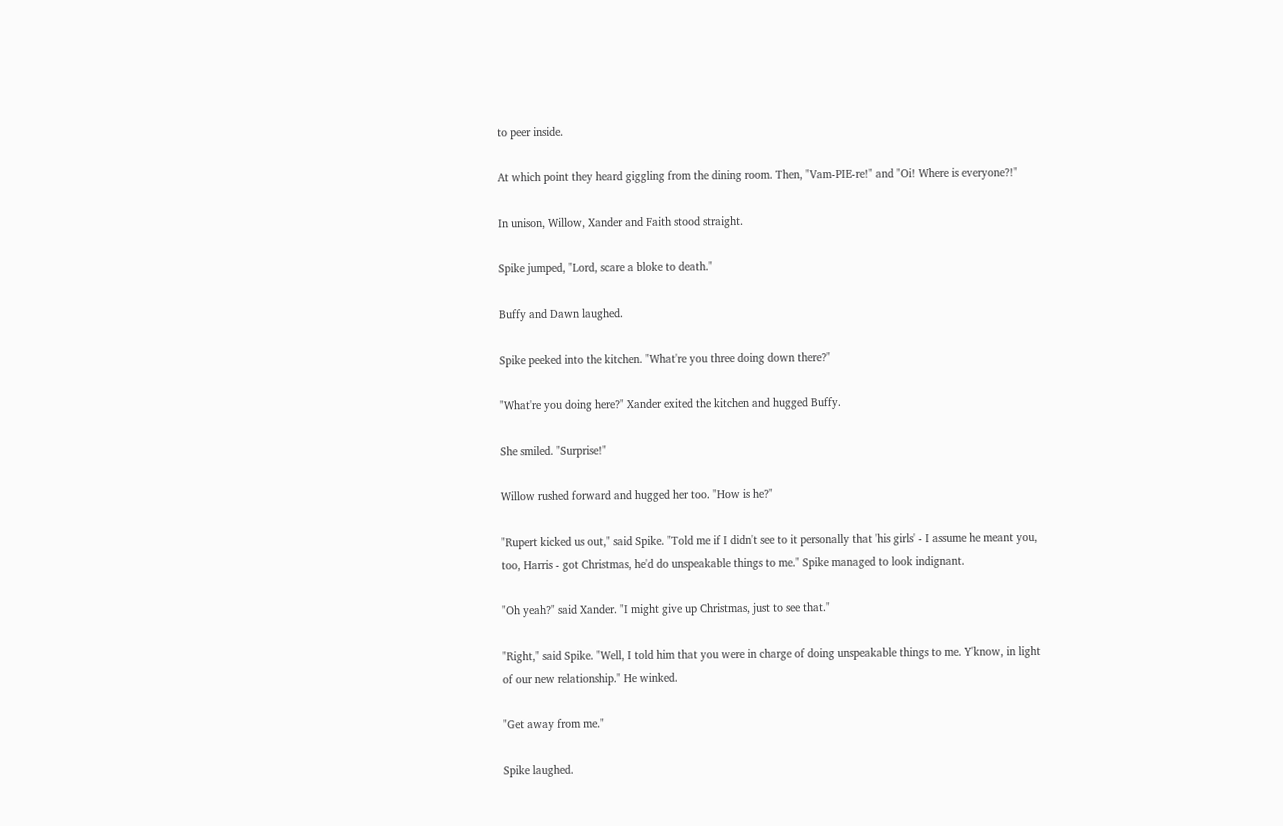to peer inside.

At which point they heard giggling from the dining room. Then, "Vam-PIE-re!" and "Oi! Where is everyone?!"

In unison, Willow, Xander and Faith stood straight.

Spike jumped, "Lord, scare a bloke to death."

Buffy and Dawn laughed.

Spike peeked into the kitchen. "What're you three doing down there?"

"What're you doing here?" Xander exited the kitchen and hugged Buffy.

She smiled. "Surprise!"

Willow rushed forward and hugged her too. "How is he?"

"Rupert kicked us out," said Spike. "Told me if I didn't see to it personally that 'his girls' - I assume he meant you, too, Harris - got Christmas, he'd do unspeakable things to me." Spike managed to look indignant.

"Oh yeah?" said Xander. "I might give up Christmas, just to see that."

"Right," said Spike. "Well, I told him that you were in charge of doing unspeakable things to me. Y'know, in light of our new relationship." He winked.

"Get away from me."

Spike laughed.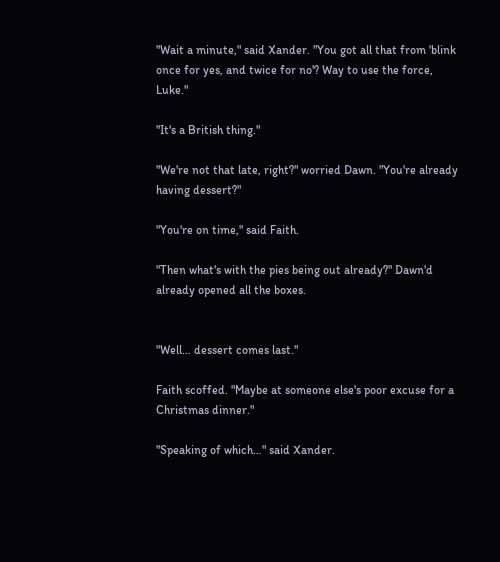"Wait a minute," said Xander. "You got all that from 'blink once for yes, and twice for no'? Way to use the force, Luke."

"It's a British thing."

"We're not that late, right?" worried Dawn. "You're already having dessert?"

"You're on time," said Faith.

"Then what's with the pies being out already?" Dawn'd already opened all the boxes.


"Well… dessert comes last."

Faith scoffed. "Maybe at someone else's poor excuse for a Christmas dinner."

"Speaking of which…" said Xander.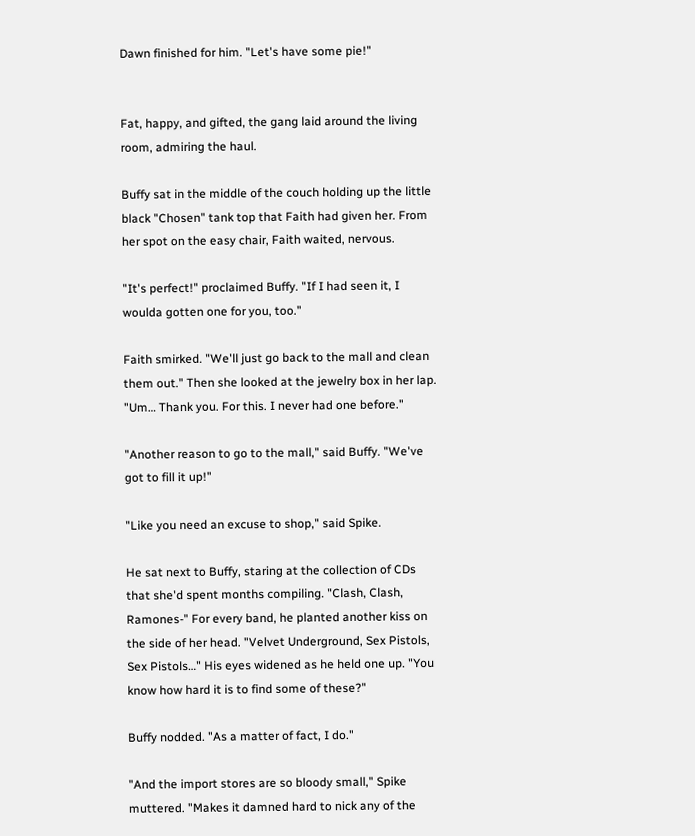Dawn finished for him. "Let's have some pie!"


Fat, happy, and gifted, the gang laid around the living room, admiring the haul.

Buffy sat in the middle of the couch holding up the little black "Chosen" tank top that Faith had given her. From her spot on the easy chair, Faith waited, nervous.

"It's perfect!" proclaimed Buffy. "If I had seen it, I woulda gotten one for you, too."

Faith smirked. "We'll just go back to the mall and clean them out." Then she looked at the jewelry box in her lap. "Um… Thank you. For this. I never had one before."

"Another reason to go to the mall," said Buffy. "We've got to fill it up!"

"Like you need an excuse to shop," said Spike.

He sat next to Buffy, staring at the collection of CDs that she'd spent months compiling. "Clash, Clash, Ramones-" For every band, he planted another kiss on the side of her head. "Velvet Underground, Sex Pistols, Sex Pistols…" His eyes widened as he held one up. "You know how hard it is to find some of these?"

Buffy nodded. "As a matter of fact, I do."

"And the import stores are so bloody small," Spike muttered. "Makes it damned hard to nick any of the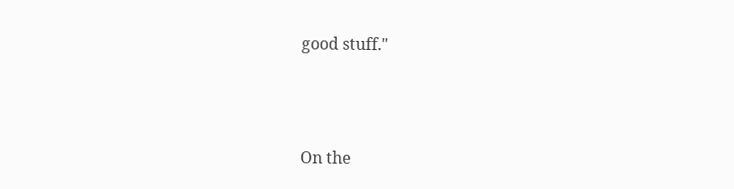good stuff."



On the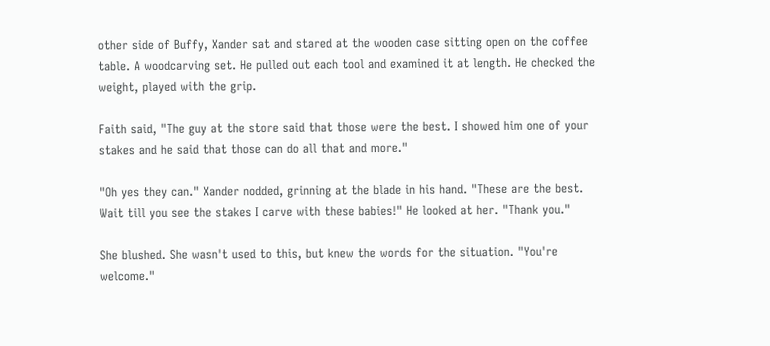other side of Buffy, Xander sat and stared at the wooden case sitting open on the coffee table. A woodcarving set. He pulled out each tool and examined it at length. He checked the weight, played with the grip.

Faith said, "The guy at the store said that those were the best. I showed him one of your stakes and he said that those can do all that and more."

"Oh yes they can." Xander nodded, grinning at the blade in his hand. "These are the best. Wait till you see the stakes I carve with these babies!" He looked at her. "Thank you."

She blushed. She wasn't used to this, but knew the words for the situation. "You're welcome."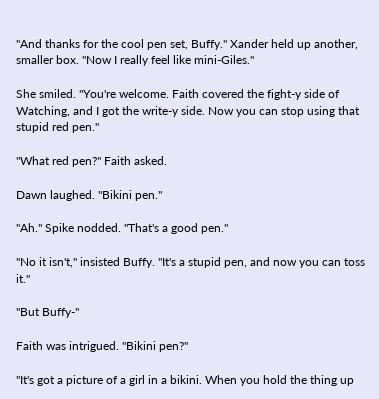"And thanks for the cool pen set, Buffy." Xander held up another, smaller box. "Now I really feel like mini-Giles."

She smiled. "You're welcome. Faith covered the fight-y side of Watching, and I got the write-y side. Now you can stop using that stupid red pen."

"What red pen?" Faith asked.

Dawn laughed. "Bikini pen."

"Ah." Spike nodded. "That's a good pen."

"No it isn't," insisted Buffy. "It's a stupid pen, and now you can toss it."

"But Buffy-"

Faith was intrigued. "Bikini pen?"

"It's got a picture of a girl in a bikini. When you hold the thing up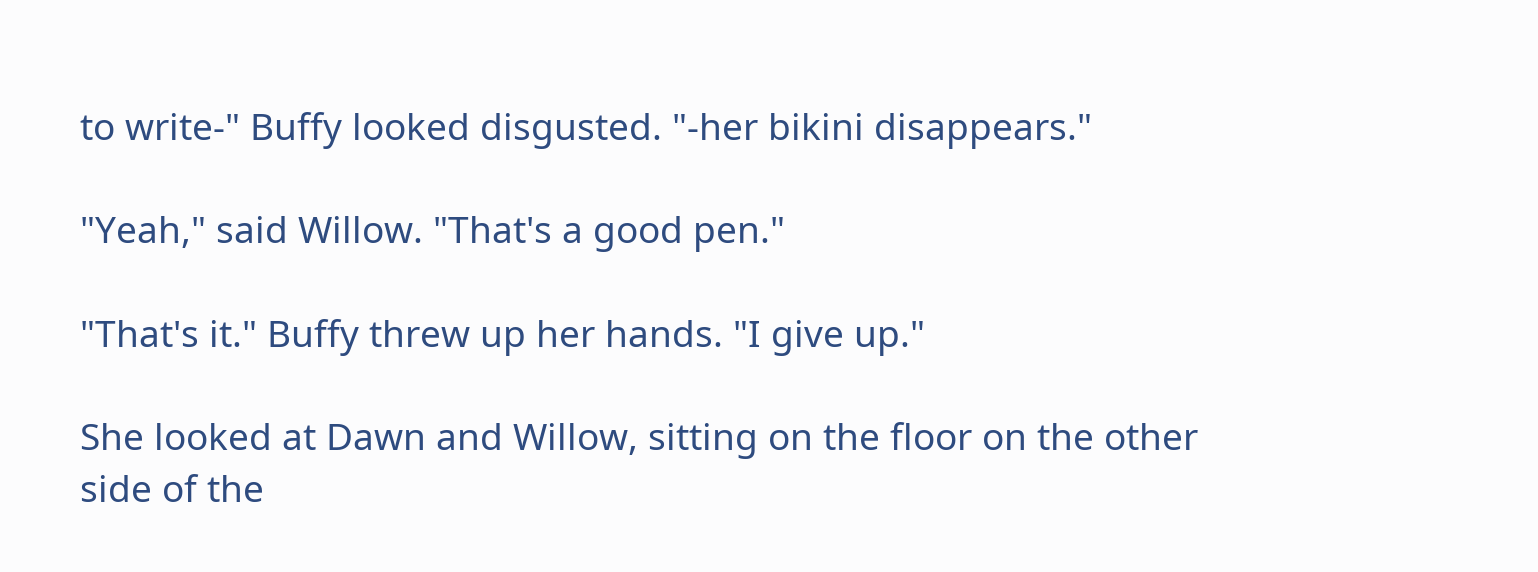to write-" Buffy looked disgusted. "-her bikini disappears."

"Yeah," said Willow. "That's a good pen."

"That's it." Buffy threw up her hands. "I give up."

She looked at Dawn and Willow, sitting on the floor on the other side of the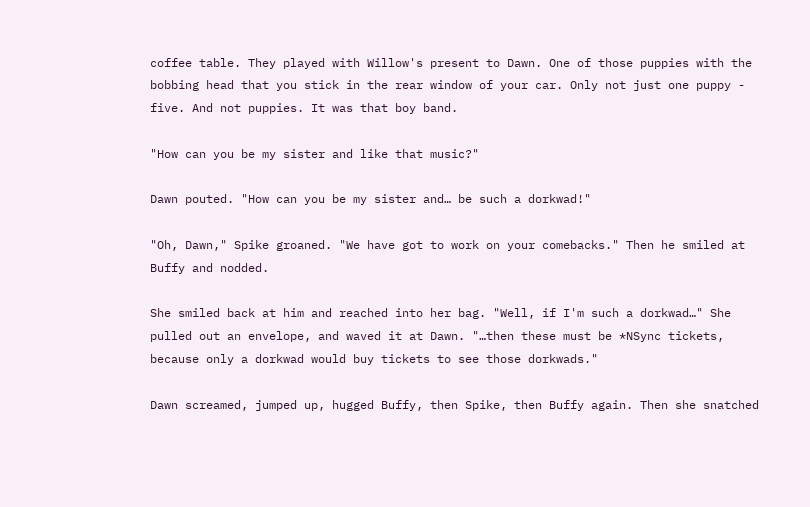coffee table. They played with Willow's present to Dawn. One of those puppies with the bobbing head that you stick in the rear window of your car. Only not just one puppy - five. And not puppies. It was that boy band.

"How can you be my sister and like that music?"

Dawn pouted. "How can you be my sister and… be such a dorkwad!"

"Oh, Dawn," Spike groaned. "We have got to work on your comebacks." Then he smiled at Buffy and nodded.

She smiled back at him and reached into her bag. "Well, if I'm such a dorkwad…" She pulled out an envelope, and waved it at Dawn. "…then these must be *NSync tickets, because only a dorkwad would buy tickets to see those dorkwads."

Dawn screamed, jumped up, hugged Buffy, then Spike, then Buffy again. Then she snatched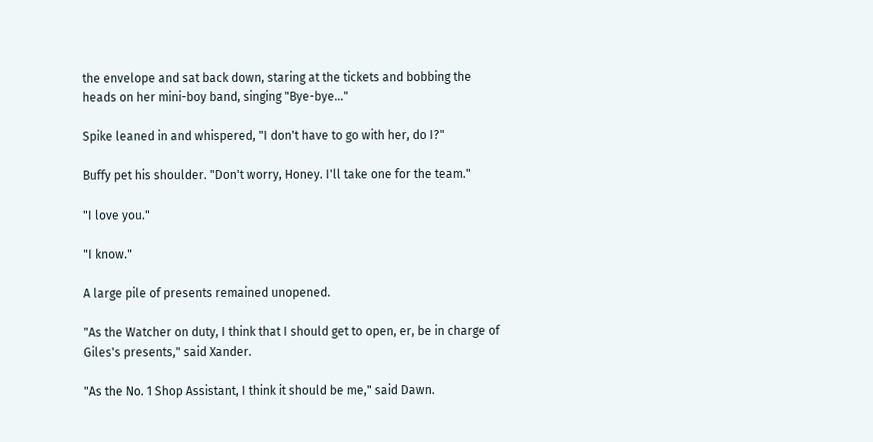the envelope and sat back down, staring at the tickets and bobbing the heads on her mini-boy band, singing "Bye-bye…"

Spike leaned in and whispered, "I don't have to go with her, do I?"

Buffy pet his shoulder. "Don't worry, Honey. I'll take one for the team."

"I love you."

"I know."

A large pile of presents remained unopened.

"As the Watcher on duty, I think that I should get to open, er, be in charge of Giles's presents," said Xander.

"As the No. 1 Shop Assistant, I think it should be me," said Dawn.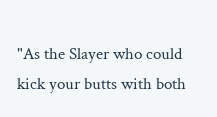"As the Slayer who could kick your butts with both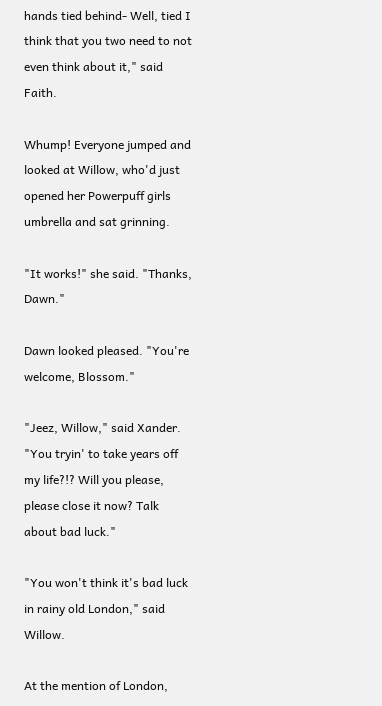hands tied behind- Well, tied I think that you two need to not even think about it," said Faith.

Whump! Everyone jumped and looked at Willow, who'd just opened her Powerpuff girls umbrella and sat grinning.

"It works!" she said. "Thanks, Dawn."

Dawn looked pleased. "You're welcome, Blossom."

"Jeez, Willow," said Xander. "You tryin' to take years off my life?!? Will you please, please close it now? Talk about bad luck."

"You won't think it's bad luck in rainy old London," said Willow.

At the mention of London,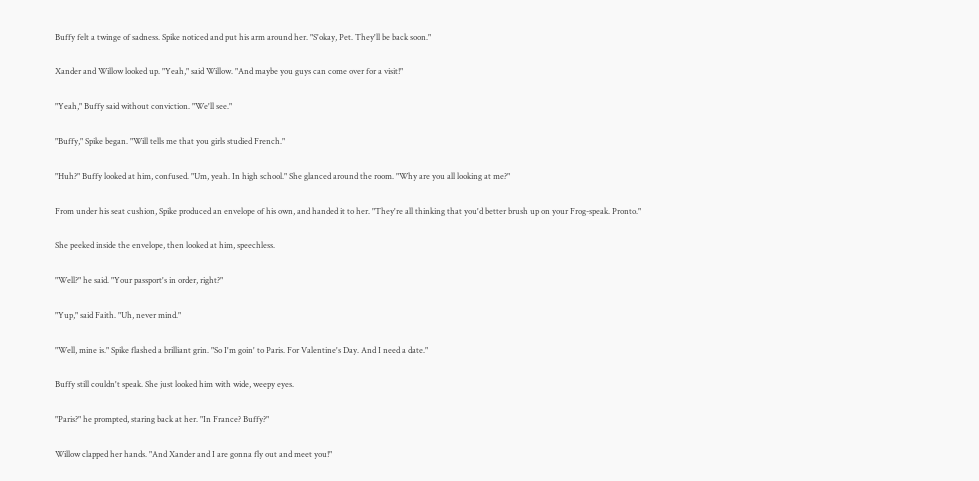Buffy felt a twinge of sadness. Spike noticed and put his arm around her. "S'okay, Pet. They'll be back soon."

Xander and Willow looked up. "Yeah," said Willow. "And maybe you guys can come over for a visit!"

"Yeah," Buffy said without conviction. "We'll see."

"Buffy," Spike began. "Will tells me that you girls studied French."

"Huh?" Buffy looked at him, confused. "Um, yeah. In high school." She glanced around the room. "Why are you all looking at me?"

From under his seat cushion, Spike produced an envelope of his own, and handed it to her. "They're all thinking that you'd better brush up on your Frog-speak. Pronto."

She peeked inside the envelope, then looked at him, speechless.

"Well?" he said. "Your passport's in order, right?"

"Yup," said Faith. "Uh, never mind."

"Well, mine is." Spike flashed a brilliant grin. "So I'm goin' to Paris. For Valentine's Day. And I need a date."

Buffy still couldn't speak. She just looked him with wide, weepy eyes.

"Paris?" he prompted, staring back at her. "In France? Buffy?"

Willow clapped her hands. "And Xander and I are gonna fly out and meet you!"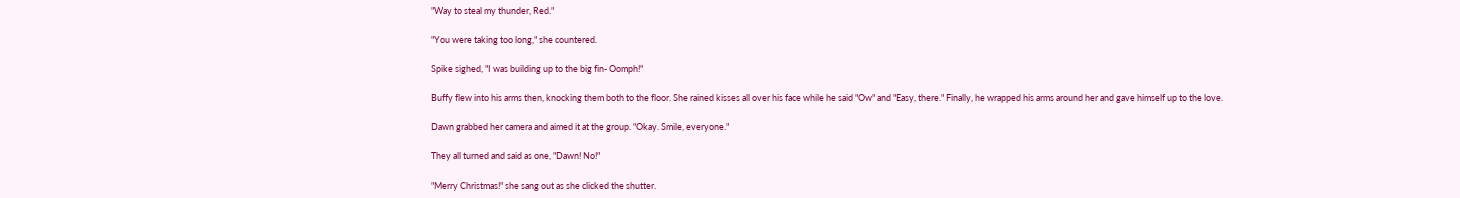"Way to steal my thunder, Red."

"You were taking too long," she countered.

Spike sighed, "I was building up to the big fin- Oomph!"

Buffy flew into his arms then, knocking them both to the floor. She rained kisses all over his face while he said "Ow" and "Easy, there." Finally, he wrapped his arms around her and gave himself up to the love.

Dawn grabbed her camera and aimed it at the group. "Okay. Smile, everyone."

They all turned and said as one, "Dawn! No!"

"Merry Christmas!" she sang out as she clicked the shutter.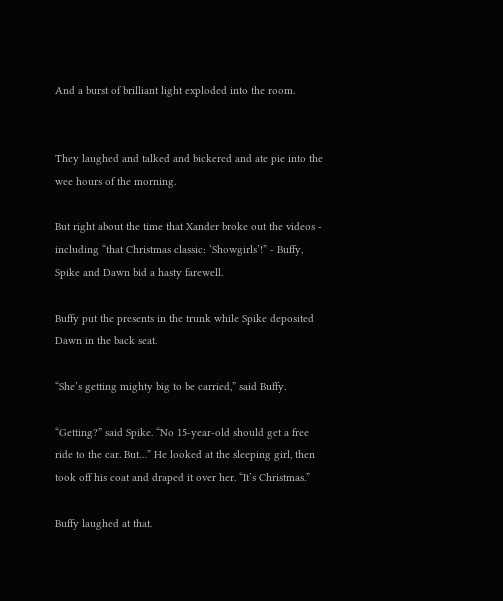And a burst of brilliant light exploded into the room.


They laughed and talked and bickered and ate pie into the wee hours of the morning.

But right about the time that Xander broke out the videos - including “that Christmas classic: ‘Showgirls’!” - Buffy, Spike and Dawn bid a hasty farewell.

Buffy put the presents in the trunk while Spike deposited Dawn in the back seat.

“She’s getting mighty big to be carried,” said Buffy.

“Getting?” said Spike. “No 15-year-old should get a free ride to the car. But…” He looked at the sleeping girl, then took off his coat and draped it over her. “It’s Christmas.”

Buffy laughed at that.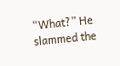“What?” He slammed the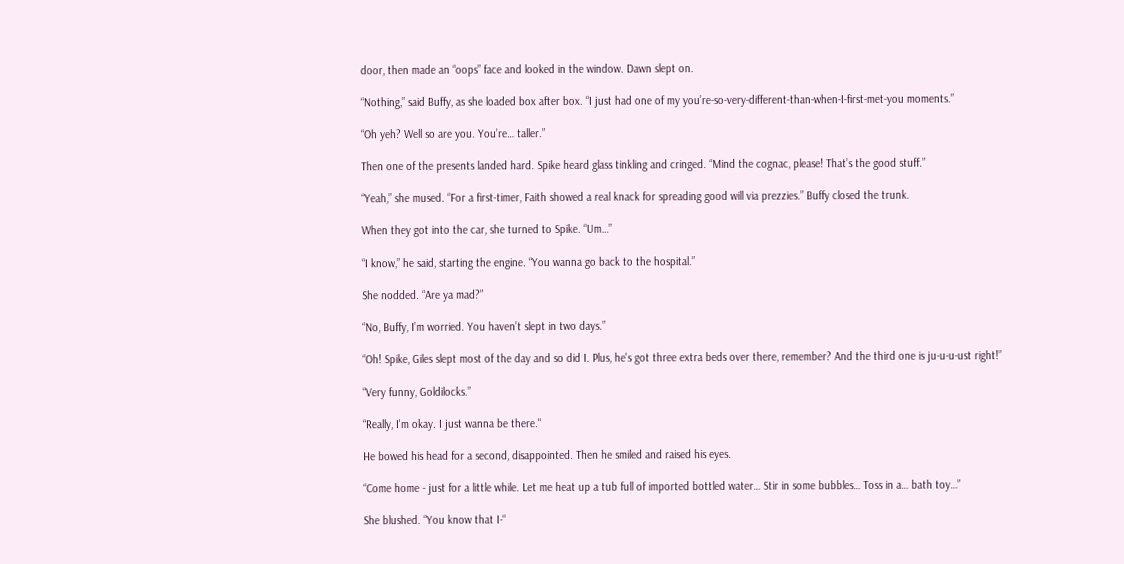door, then made an “oops” face and looked in the window. Dawn slept on.

“Nothing,” said Buffy, as she loaded box after box. “I just had one of my you’re-so-very-different-than-when-I-first-met-you moments.”

“Oh yeh? Well so are you. You’re… taller.”

Then one of the presents landed hard. Spike heard glass tinkling and cringed. “Mind the cognac, please! That’s the good stuff.”

“Yeah,” she mused. “For a first-timer, Faith showed a real knack for spreading good will via prezzies.” Buffy closed the trunk.

When they got into the car, she turned to Spike. “Um…”

“I know,” he said, starting the engine. “You wanna go back to the hospital.”

She nodded. “Are ya mad?”

“No, Buffy, I’m worried. You haven’t slept in two days.”

“Oh! Spike, Giles slept most of the day and so did I. Plus, he's got three extra beds over there, remember? And the third one is ju-u-u-ust right!”

“Very funny, Goldilocks.”

“Really, I'm okay. I just wanna be there."

He bowed his head for a second, disappointed. Then he smiled and raised his eyes.

“Come home - just for a little while. Let me heat up a tub full of imported bottled water… Stir in some bubbles… Toss in a… bath toy…”

She blushed. “You know that I-“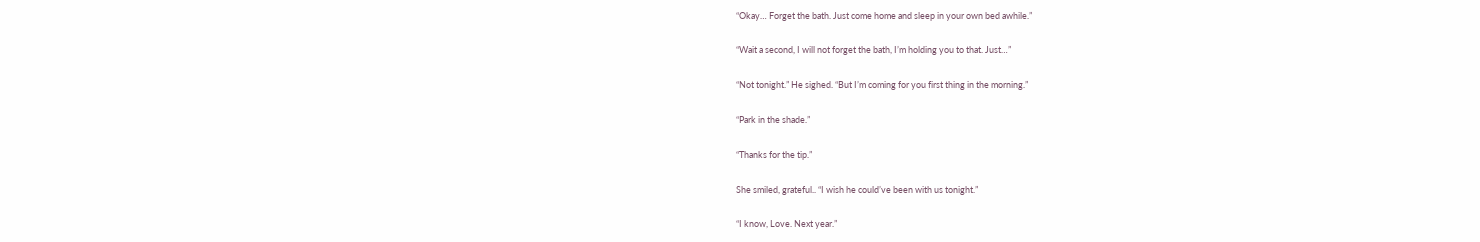“Okay… Forget the bath. Just come home and sleep in your own bed awhile.”

“Wait a second, I will not forget the bath, I’m holding you to that. Just…”

“Not tonight.” He sighed. “But I’m coming for you first thing in the morning.”

“Park in the shade.”

“Thanks for the tip.”

She smiled, grateful.. “I wish he could’ve been with us tonight.”

“I know, Love. Next year.”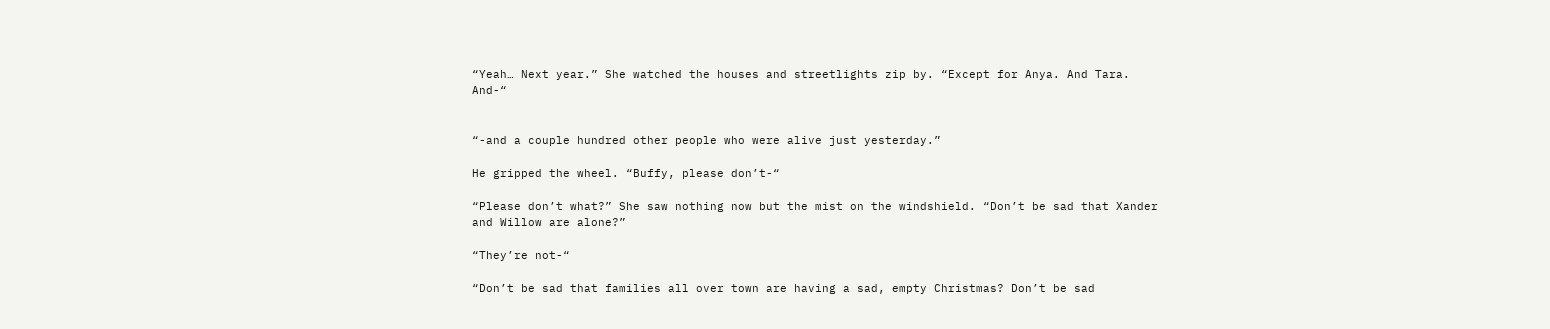“Yeah… Next year.” She watched the houses and streetlights zip by. “Except for Anya. And Tara. And-“


“-and a couple hundred other people who were alive just yesterday.”

He gripped the wheel. “Buffy, please don’t-“

“Please don’t what?” She saw nothing now but the mist on the windshield. “Don’t be sad that Xander and Willow are alone?”

“They’re not-“

“Don’t be sad that families all over town are having a sad, empty Christmas? Don’t be sad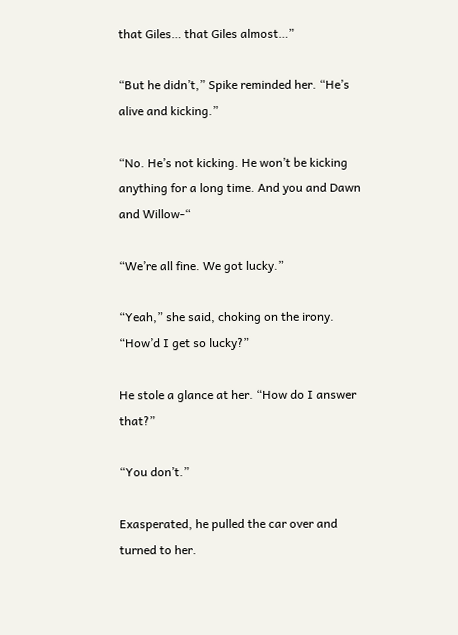that Giles… that Giles almost…”

“But he didn’t,” Spike reminded her. “He’s alive and kicking.”

“No. He’s not kicking. He won’t be kicking anything for a long time. And you and Dawn and Willow-“

“We’re all fine. We got lucky.”

“Yeah,” she said, choking on the irony. “How’d I get so lucky?”

He stole a glance at her. “How do I answer that?”

“You don’t.”

Exasperated, he pulled the car over and turned to her.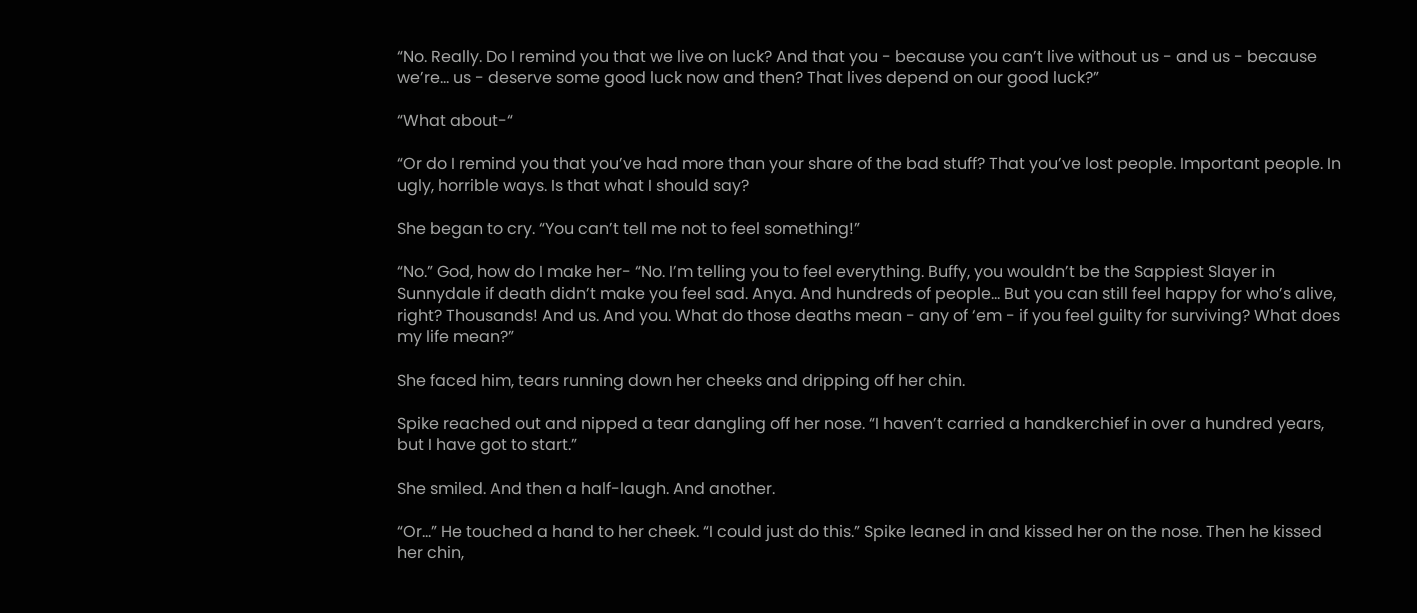“No. Really. Do I remind you that we live on luck? And that you - because you can’t live without us - and us - because we’re… us - deserve some good luck now and then? That lives depend on our good luck?”

“What about-“

“Or do I remind you that you’ve had more than your share of the bad stuff? That you’ve lost people. Important people. In ugly, horrible ways. Is that what I should say?

She began to cry. “You can’t tell me not to feel something!”

“No.” God, how do I make her- “No. I’m telling you to feel everything. Buffy, you wouldn’t be the Sappiest Slayer in Sunnydale if death didn’t make you feel sad. Anya. And hundreds of people… But you can still feel happy for who’s alive, right? Thousands! And us. And you. What do those deaths mean - any of ‘em - if you feel guilty for surviving? What does my life mean?”

She faced him, tears running down her cheeks and dripping off her chin.

Spike reached out and nipped a tear dangling off her nose. “I haven’t carried a handkerchief in over a hundred years, but I have got to start.”

She smiled. And then a half-laugh. And another.

“Or…” He touched a hand to her cheek. “I could just do this.” Spike leaned in and kissed her on the nose. Then he kissed her chin,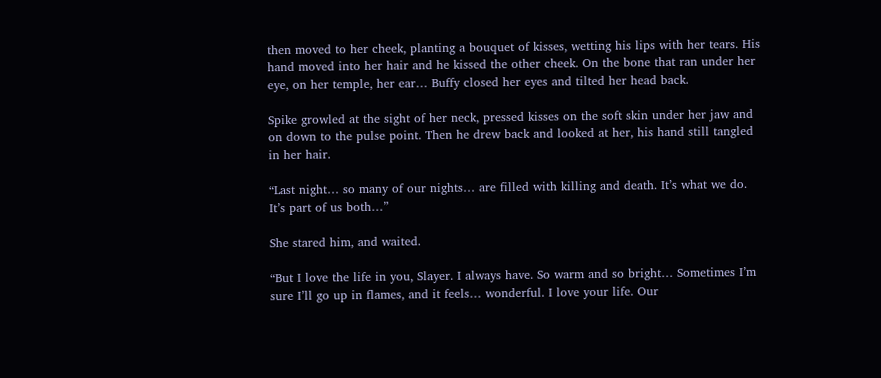then moved to her cheek, planting a bouquet of kisses, wetting his lips with her tears. His hand moved into her hair and he kissed the other cheek. On the bone that ran under her eye, on her temple, her ear… Buffy closed her eyes and tilted her head back.

Spike growled at the sight of her neck, pressed kisses on the soft skin under her jaw and on down to the pulse point. Then he drew back and looked at her, his hand still tangled in her hair.

“Last night… so many of our nights… are filled with killing and death. It’s what we do. It’s part of us both…”

She stared him, and waited.

“But I love the life in you, Slayer. I always have. So warm and so bright… Sometimes I’m sure I’ll go up in flames, and it feels… wonderful. I love your life. Our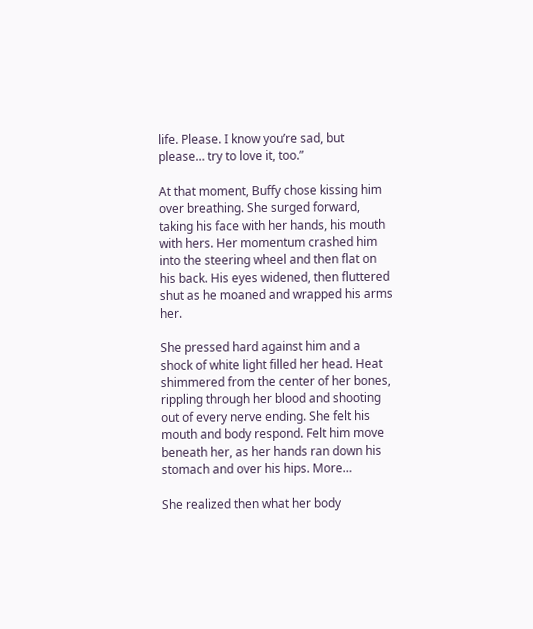life. Please. I know you’re sad, but please… try to love it, too.”

At that moment, Buffy chose kissing him over breathing. She surged forward, taking his face with her hands, his mouth with hers. Her momentum crashed him into the steering wheel and then flat on his back. His eyes widened, then fluttered shut as he moaned and wrapped his arms her.

She pressed hard against him and a shock of white light filled her head. Heat shimmered from the center of her bones, rippling through her blood and shooting out of every nerve ending. She felt his mouth and body respond. Felt him move beneath her, as her hands ran down his stomach and over his hips. More…

She realized then what her body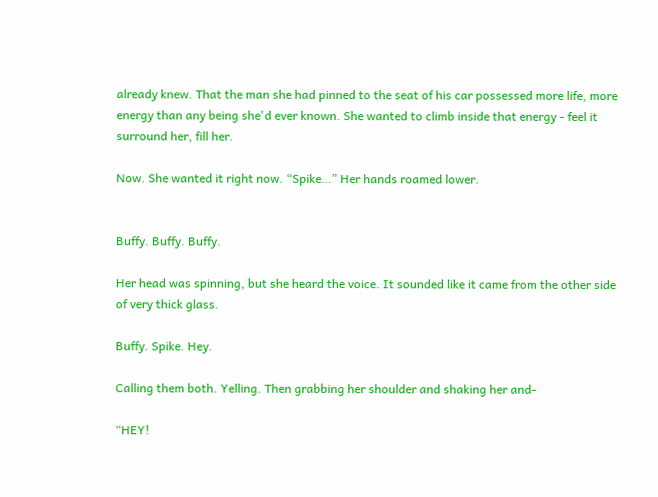already knew. That the man she had pinned to the seat of his car possessed more life, more energy than any being she'd ever known. She wanted to climb inside that energy - feel it surround her, fill her.

Now. She wanted it right now. “Spike…” Her hands roamed lower.


Buffy. Buffy. Buffy.

Her head was spinning, but she heard the voice. It sounded like it came from the other side of very thick glass.

Buffy. Spike. Hey.

Calling them both. Yelling. Then grabbing her shoulder and shaking her and-

“HEY!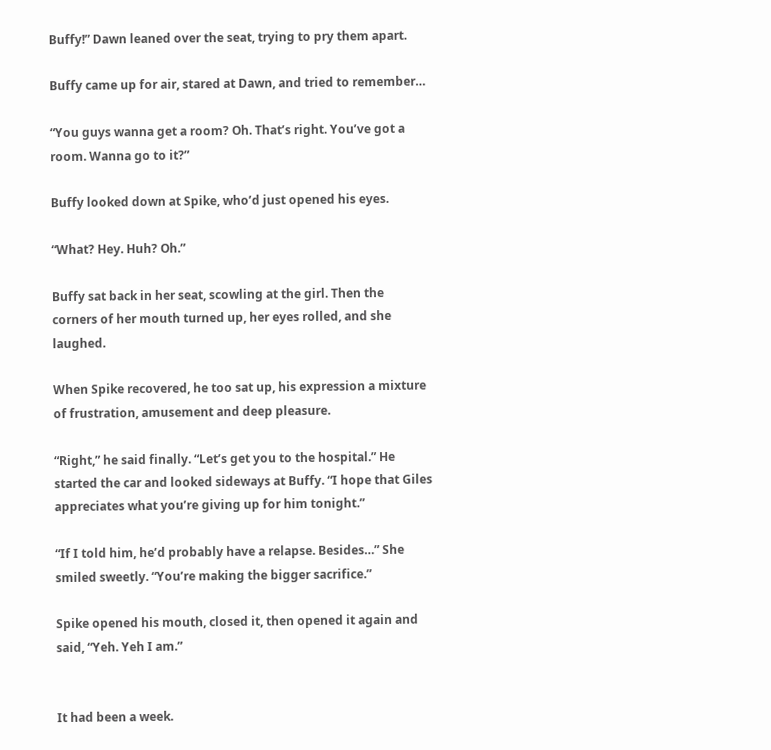Buffy!” Dawn leaned over the seat, trying to pry them apart.

Buffy came up for air, stared at Dawn, and tried to remember…

“You guys wanna get a room? Oh. That’s right. You’ve got a room. Wanna go to it?”

Buffy looked down at Spike, who’d just opened his eyes.

“What? Hey. Huh? Oh.”

Buffy sat back in her seat, scowling at the girl. Then the corners of her mouth turned up, her eyes rolled, and she laughed.

When Spike recovered, he too sat up, his expression a mixture of frustration, amusement and deep pleasure.

“Right,” he said finally. “Let’s get you to the hospital.” He started the car and looked sideways at Buffy. “I hope that Giles appreciates what you’re giving up for him tonight.”

“If I told him, he’d probably have a relapse. Besides…” She smiled sweetly. “You’re making the bigger sacrifice.”

Spike opened his mouth, closed it, then opened it again and said, “Yeh. Yeh I am.”


It had been a week.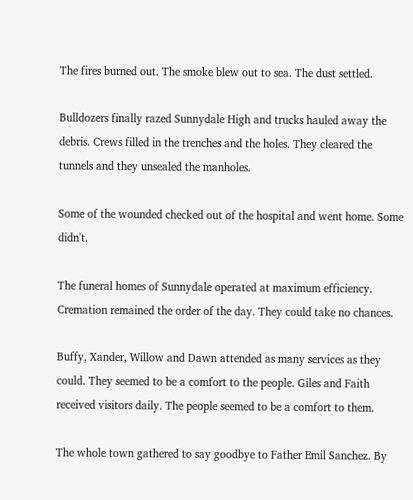The fires burned out. The smoke blew out to sea. The dust settled.

Bulldozers finally razed Sunnydale High and trucks hauled away the debris. Crews filled in the trenches and the holes. They cleared the tunnels and they unsealed the manholes.

Some of the wounded checked out of the hospital and went home. Some didn't.

The funeral homes of Sunnydale operated at maximum efficiency. Cremation remained the order of the day. They could take no chances.

Buffy, Xander, Willow and Dawn attended as many services as they could. They seemed to be a comfort to the people. Giles and Faith received visitors daily. The people seemed to be a comfort to them.

The whole town gathered to say goodbye to Father Emil Sanchez. By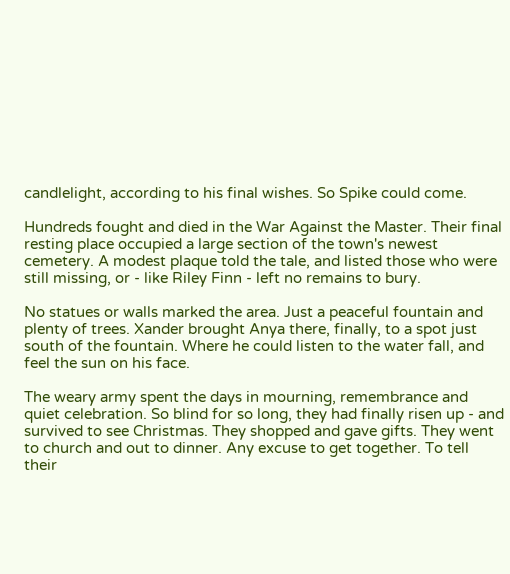candlelight, according to his final wishes. So Spike could come.

Hundreds fought and died in the War Against the Master. Their final resting place occupied a large section of the town's newest cemetery. A modest plaque told the tale, and listed those who were still missing, or - like Riley Finn - left no remains to bury.

No statues or walls marked the area. Just a peaceful fountain and plenty of trees. Xander brought Anya there, finally, to a spot just south of the fountain. Where he could listen to the water fall, and feel the sun on his face.

The weary army spent the days in mourning, remembrance and quiet celebration. So blind for so long, they had finally risen up - and survived to see Christmas. They shopped and gave gifts. They went to church and out to dinner. Any excuse to get together. To tell their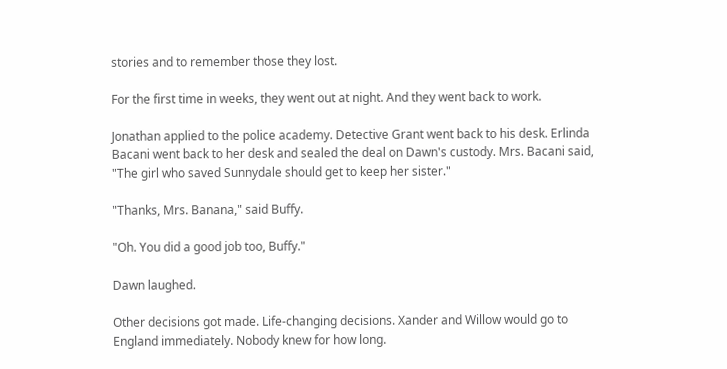stories and to remember those they lost.

For the first time in weeks, they went out at night. And they went back to work.

Jonathan applied to the police academy. Detective Grant went back to his desk. Erlinda Bacani went back to her desk and sealed the deal on Dawn's custody. Mrs. Bacani said, "The girl who saved Sunnydale should get to keep her sister."

"Thanks, Mrs. Banana," said Buffy.

"Oh. You did a good job too, Buffy."

Dawn laughed.

Other decisions got made. Life-changing decisions. Xander and Willow would go to England immediately. Nobody knew for how long.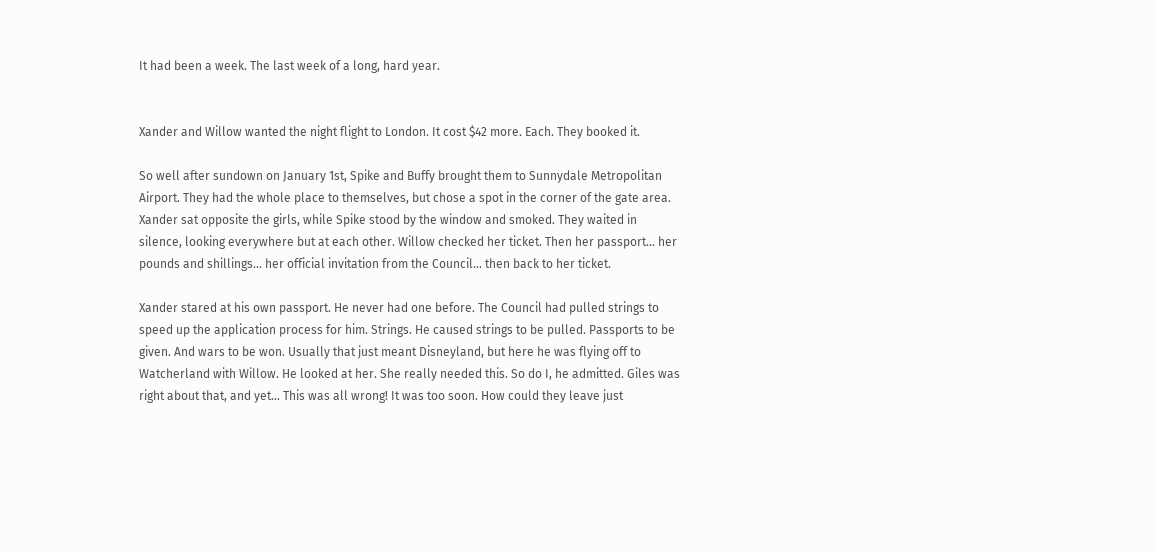It had been a week. The last week of a long, hard year.


Xander and Willow wanted the night flight to London. It cost $42 more. Each. They booked it.

So well after sundown on January 1st, Spike and Buffy brought them to Sunnydale Metropolitan Airport. They had the whole place to themselves, but chose a spot in the corner of the gate area. Xander sat opposite the girls, while Spike stood by the window and smoked. They waited in silence, looking everywhere but at each other. Willow checked her ticket. Then her passport… her pounds and shillings… her official invitation from the Council… then back to her ticket.

Xander stared at his own passport. He never had one before. The Council had pulled strings to speed up the application process for him. Strings. He caused strings to be pulled. Passports to be given. And wars to be won. Usually that just meant Disneyland, but here he was flying off to Watcherland with Willow. He looked at her. She really needed this. So do I, he admitted. Giles was right about that, and yet… This was all wrong! It was too soon. How could they leave just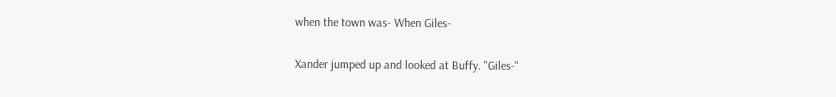when the town was- When Giles-

Xander jumped up and looked at Buffy. "Giles-"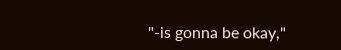"-is gonna be okay,"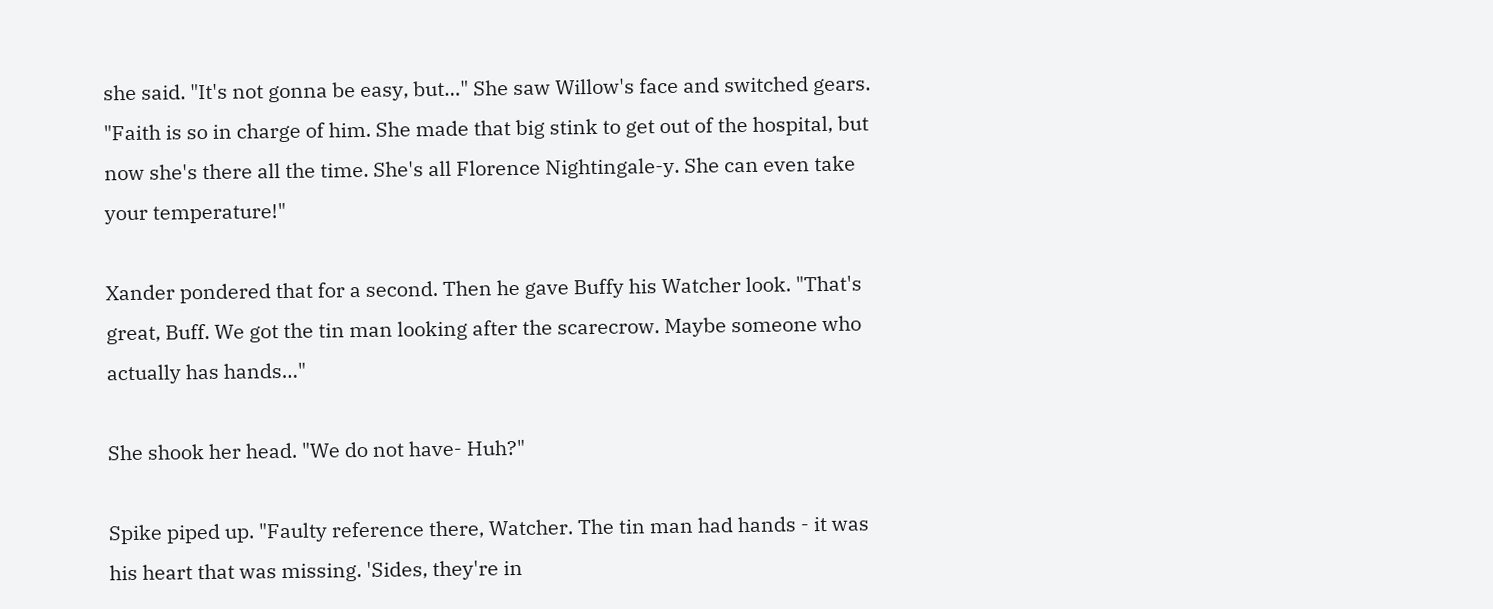she said. "It's not gonna be easy, but…" She saw Willow's face and switched gears. "Faith is so in charge of him. She made that big stink to get out of the hospital, but now she's there all the time. She's all Florence Nightingale-y. She can even take your temperature!"

Xander pondered that for a second. Then he gave Buffy his Watcher look. "That's great, Buff. We got the tin man looking after the scarecrow. Maybe someone who actually has hands…"

She shook her head. "We do not have- Huh?"

Spike piped up. "Faulty reference there, Watcher. The tin man had hands - it was his heart that was missing. 'Sides, they're in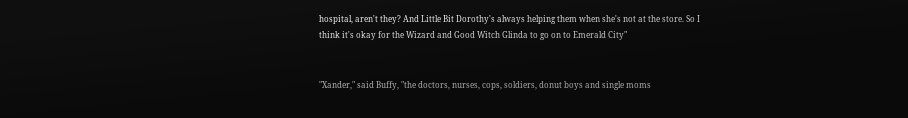hospital, aren't they? And Little Bit Dorothy's always helping them when she's not at the store. So I think it's okay for the Wizard and Good Witch Glinda to go on to Emerald City"


"Xander," said Buffy, "the doctors, nurses, cops, soldiers, donut boys and single moms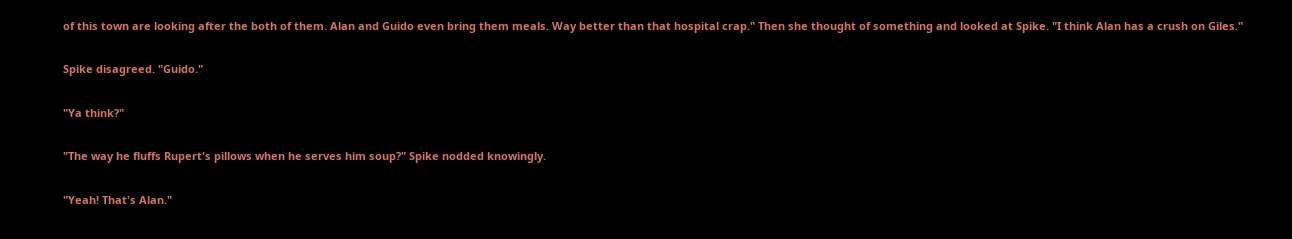of this town are looking after the both of them. Alan and Guido even bring them meals. Way better than that hospital crap." Then she thought of something and looked at Spike. "I think Alan has a crush on Giles."

Spike disagreed. "Guido."

"Ya think?"

"The way he fluffs Rupert's pillows when he serves him soup?" Spike nodded knowingly.

"Yeah! That's Alan."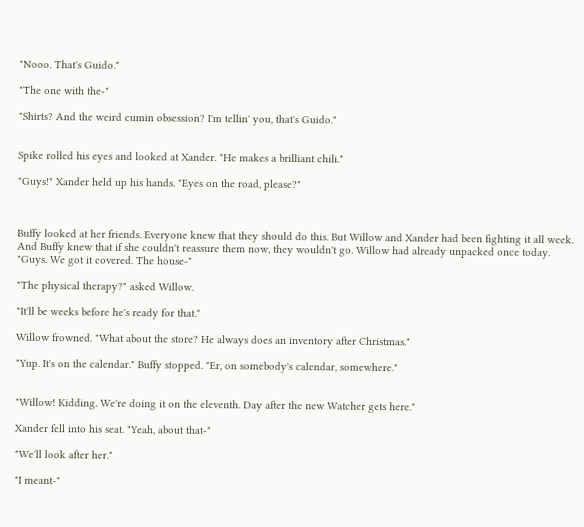"Nooo. That's Guido."

"The one with the-"

"Shirts? And the weird cumin obsession? I'm tellin' you, that's Guido."


Spike rolled his eyes and looked at Xander. "He makes a brilliant chili."

"Guys!" Xander held up his hands. "Eyes on the road, please?"



Buffy looked at her friends. Everyone knew that they should do this. But Willow and Xander had been fighting it all week. And Buffy knew that if she couldn't reassure them now, they wouldn't go. Willow had already unpacked once today. "Guys. We got it covered. The house-"

"The physical therapy?" asked Willow.

"It'll be weeks before he's ready for that."

Willow frowned. "What about the store? He always does an inventory after Christmas."

"Yup. It's on the calendar." Buffy stopped. "Er, on somebody's calendar, somewhere."


"Willow! Kidding. We're doing it on the eleventh. Day after the new Watcher gets here."

Xander fell into his seat. "Yeah, about that-"

"We'll look after her."

"I meant-"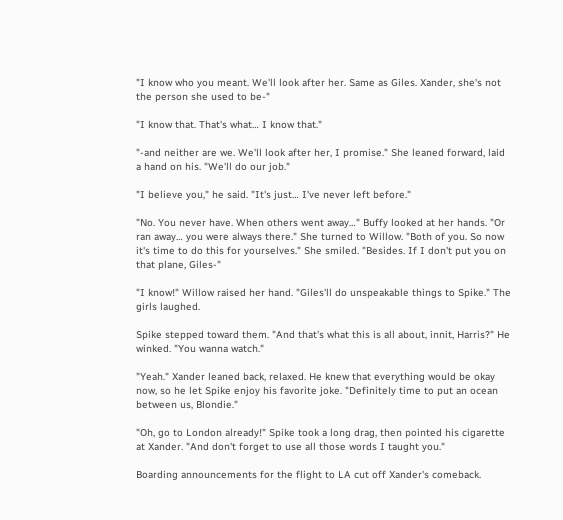"I know who you meant. We'll look after her. Same as Giles. Xander, she's not the person she used to be-"

"I know that. That's what… I know that."

"-and neither are we. We'll look after her, I promise." She leaned forward, laid a hand on his. "We'll do our job."

"I believe you," he said. "It's just… I've never left before."

"No. You never have. When others went away…" Buffy looked at her hands. "Or ran away… you were always there." She turned to Willow. "Both of you. So now it's time to do this for yourselves." She smiled. "Besides. If I don't put you on that plane, Giles-"

"I know!" Willow raised her hand. "Giles'll do unspeakable things to Spike." The girls laughed.

Spike stepped toward them. "And that's what this is all about, innit, Harris?" He winked. "You wanna watch."

"Yeah." Xander leaned back, relaxed. He knew that everything would be okay now, so he let Spike enjoy his favorite joke. "Definitely time to put an ocean between us, Blondie."

"Oh, go to London already!" Spike took a long drag, then pointed his cigarette at Xander. "And don't forget to use all those words I taught you."

Boarding announcements for the flight to LA cut off Xander's comeback.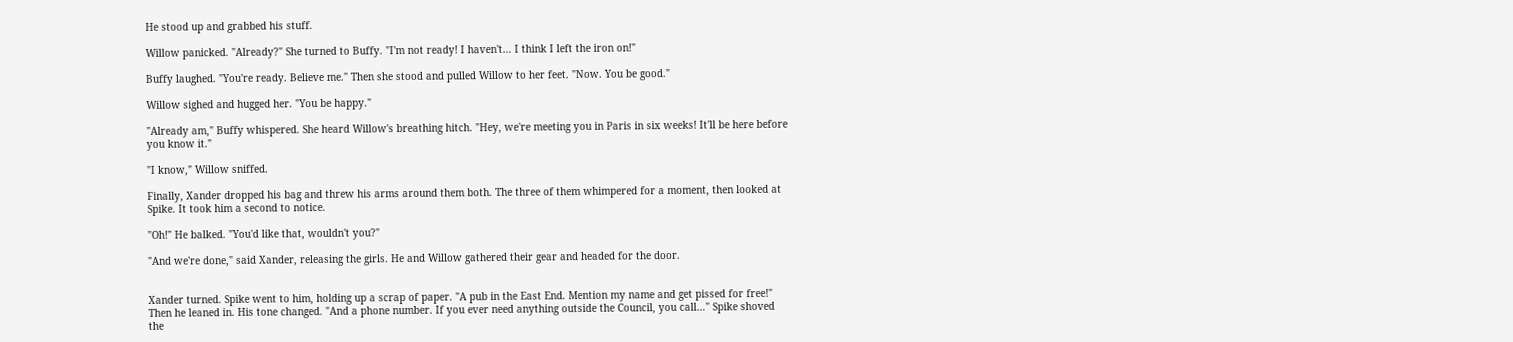He stood up and grabbed his stuff.

Willow panicked. "Already?" She turned to Buffy. "I'm not ready! I haven't… I think I left the iron on!"

Buffy laughed. "You're ready. Believe me." Then she stood and pulled Willow to her feet. "Now. You be good."

Willow sighed and hugged her. "You be happy."

"Already am," Buffy whispered. She heard Willow's breathing hitch. "Hey, we're meeting you in Paris in six weeks! It'll be here before you know it."

"I know," Willow sniffed.

Finally, Xander dropped his bag and threw his arms around them both. The three of them whimpered for a moment, then looked at Spike. It took him a second to notice.

"Oh!" He balked. "You'd like that, wouldn't you?"

"And we're done," said Xander, releasing the girls. He and Willow gathered their gear and headed for the door.


Xander turned. Spike went to him, holding up a scrap of paper. "A pub in the East End. Mention my name and get pissed for free!" Then he leaned in. His tone changed. "And a phone number. If you ever need anything outside the Council, you call…" Spike shoved the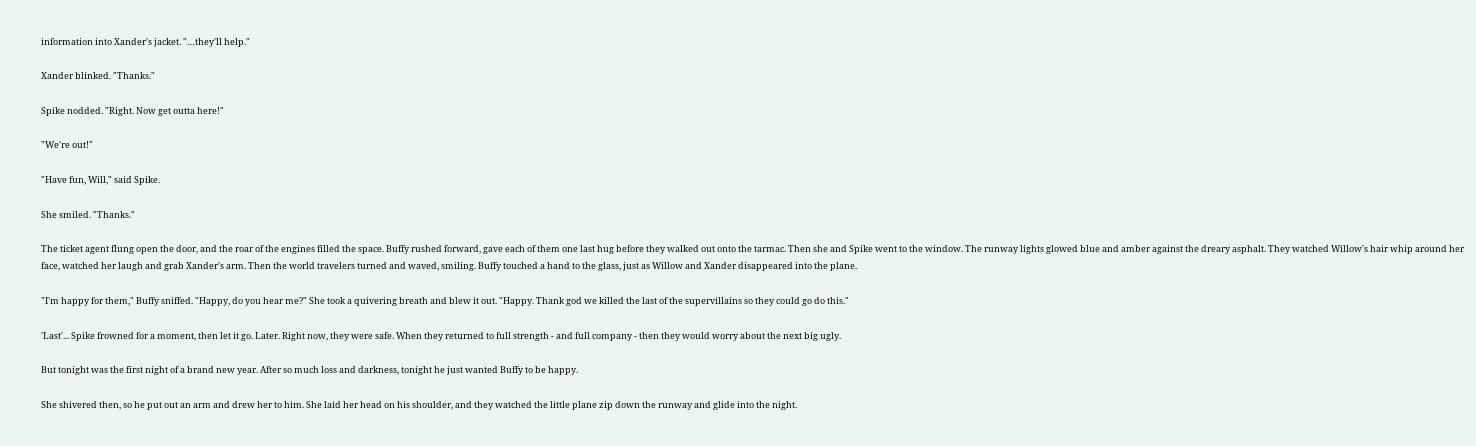information into Xander's jacket. "…they'll help."

Xander blinked. "Thanks."

Spike nodded. "Right. Now get outta here!"

"We're out!"

"Have fun, Will," said Spike.

She smiled. "Thanks."

The ticket agent flung open the door, and the roar of the engines filled the space. Buffy rushed forward, gave each of them one last hug before they walked out onto the tarmac. Then she and Spike went to the window. The runway lights glowed blue and amber against the dreary asphalt. They watched Willow's hair whip around her face, watched her laugh and grab Xander's arm. Then the world travelers turned and waved, smiling. Buffy touched a hand to the glass, just as Willow and Xander disappeared into the plane.

"I'm happy for them," Buffy sniffed. "Happy, do you hear me?" She took a quivering breath and blew it out. "Happy. Thank god we killed the last of the supervillains so they could go do this."

'Last'... Spike frowned for a moment, then let it go. Later. Right now, they were safe. When they returned to full strength - and full company - then they would worry about the next big ugly.

But tonight was the first night of a brand new year. After so much loss and darkness, tonight he just wanted Buffy to be happy.

She shivered then, so he put out an arm and drew her to him. She laid her head on his shoulder, and they watched the little plane zip down the runway and glide into the night.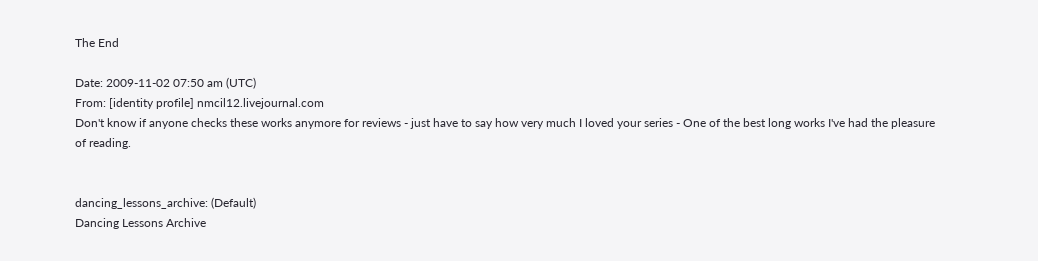The End

Date: 2009-11-02 07:50 am (UTC)
From: [identity profile] nmcil12.livejournal.com
Don't know if anyone checks these works anymore for reviews - just have to say how very much I loved your series - One of the best long works I've had the pleasure of reading.


dancing_lessons_archive: (Default)
Dancing Lessons Archive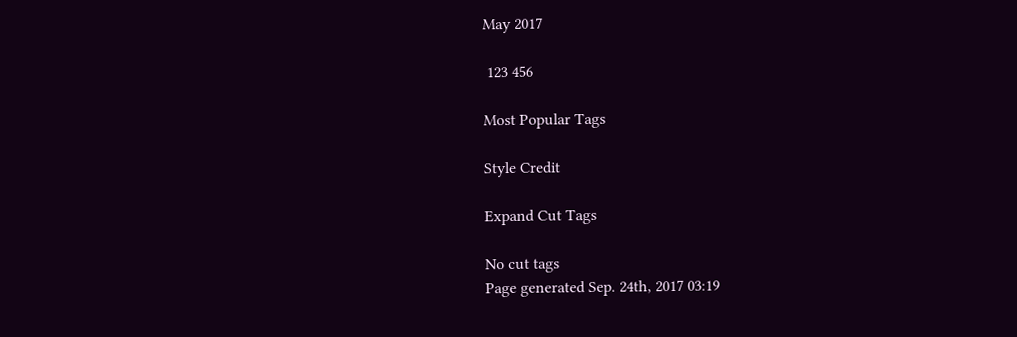May 2017

 123 456

Most Popular Tags

Style Credit

Expand Cut Tags

No cut tags
Page generated Sep. 24th, 2017 03:19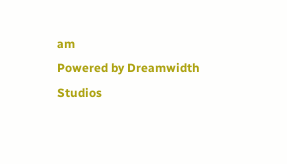am
Powered by Dreamwidth Studios